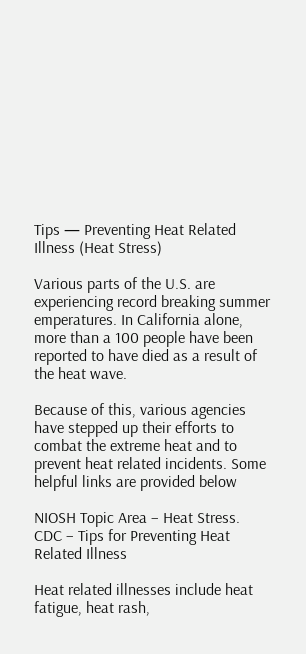Tips — Preventing Heat Related Illness (Heat Stress)

Various parts of the U.S. are experiencing record breaking summer emperatures. In California alone, more than a 100 people have been reported to have died as a result of the heat wave.

Because of this, various agencies have stepped up their efforts to combat the extreme heat and to prevent heat related incidents. Some helpful links are provided below

NIOSH Topic Area – Heat Stress.
CDC – Tips for Preventing Heat Related Illness

Heat related illnesses include heat fatigue, heat rash,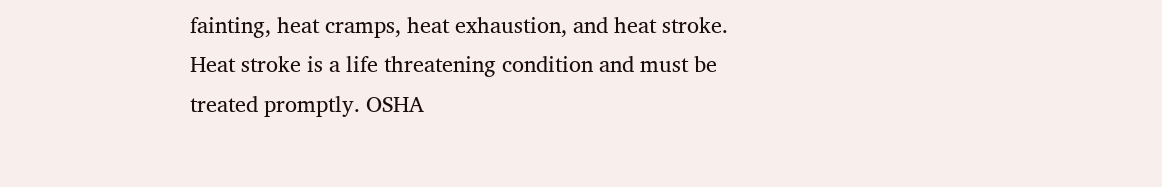fainting, heat cramps, heat exhaustion, and heat stroke. Heat stroke is a life threatening condition and must be treated promptly. OSHA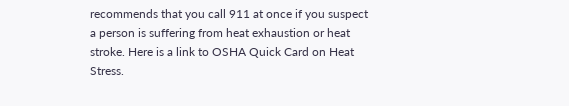recommends that you call 911 at once if you suspect a person is suffering from heat exhaustion or heat stroke. Here is a link to OSHA Quick Card on Heat Stress.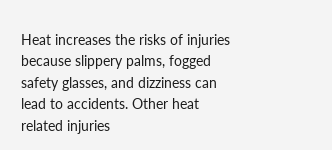Heat increases the risks of injuries because slippery palms, fogged safety glasses, and dizziness can lead to accidents. Other heat related injuries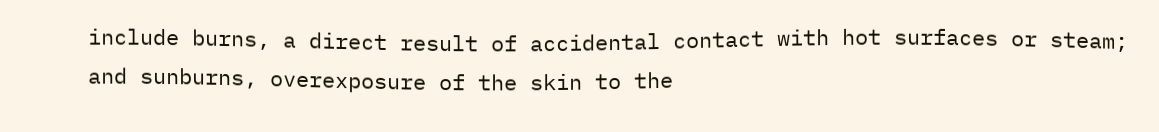include burns, a direct result of accidental contact with hot surfaces or steam; and sunburns, overexposure of the skin to the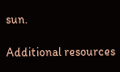sun.

Additional resources